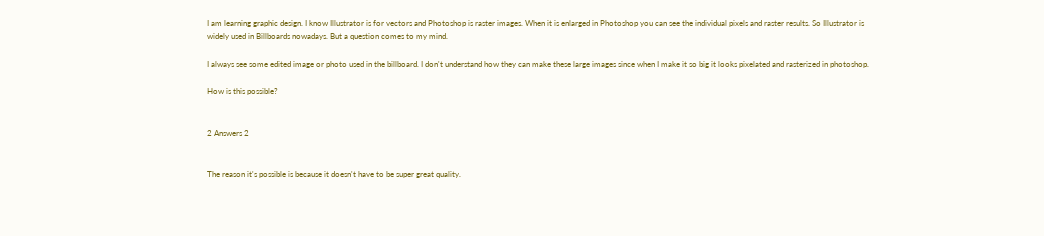I am learning graphic design. I know Illustrator is for vectors and Photoshop is raster images. When it is enlarged in Photoshop you can see the individual pixels and raster results. So Illustrator is widely used in Billboards nowadays. But a question comes to my mind.

I always see some edited image or photo used in the billboard. I don't understand how they can make these large images since when I make it so big it looks pixelated and rasterized in photoshop.

How is this possible?


2 Answers 2


The reason it's possible is because it doesn't have to be super great quality.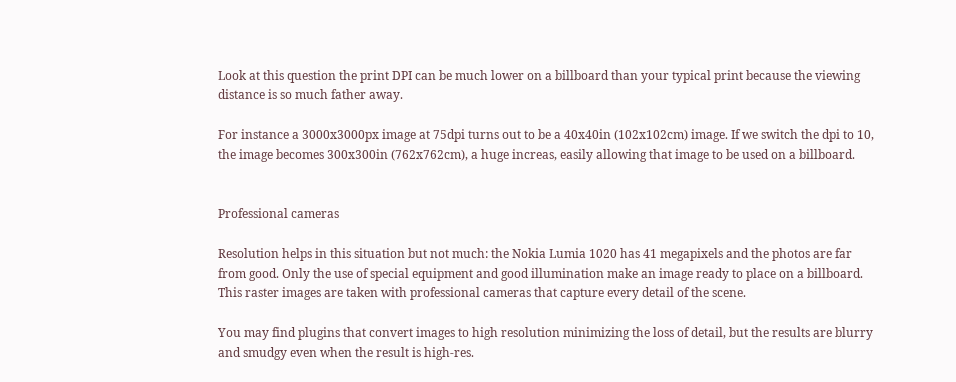Look at this question the print DPI can be much lower on a billboard than your typical print because the viewing distance is so much father away.

For instance a 3000x3000px image at 75dpi turns out to be a 40x40in (102x102cm) image. If we switch the dpi to 10, the image becomes 300x300in (762x762cm), a huge increas, easily allowing that image to be used on a billboard.


Professional cameras

Resolution helps in this situation but not much: the Nokia Lumia 1020 has 41 megapixels and the photos are far from good. Only the use of special equipment and good illumination make an image ready to place on a billboard. This raster images are taken with professional cameras that capture every detail of the scene.

You may find plugins that convert images to high resolution minimizing the loss of detail, but the results are blurry and smudgy even when the result is high-res.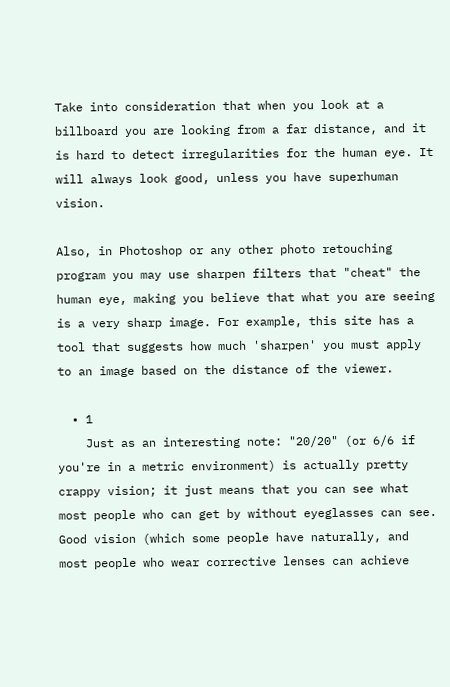Take into consideration that when you look at a billboard you are looking from a far distance, and it is hard to detect irregularities for the human eye. It will always look good, unless you have superhuman vision.

Also, in Photoshop or any other photo retouching program you may use sharpen filters that "cheat" the human eye, making you believe that what you are seeing is a very sharp image. For example, this site has a tool that suggests how much 'sharpen' you must apply to an image based on the distance of the viewer.

  • 1
    Just as an interesting note: "20/20" (or 6/6 if you're in a metric environment) is actually pretty crappy vision; it just means that you can see what most people who can get by without eyeglasses can see. Good vision (which some people have naturally, and most people who wear corrective lenses can achieve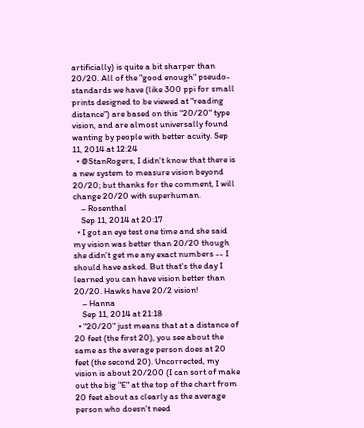artificially) is quite a bit sharper than 20/20. All of the "good enough" pseudo-standards we have (like 300 ppi for small prints designed to be viewed at "reading distance") are based on this "20/20" type vision, and are almost universally found wanting by people with better acuity. Sep 11, 2014 at 12:24
  • @StanRogers, I didn't know that there is a new system to measure vision beyond 20/20; but thanks for the comment, I will change 20/20 with superhuman.
    – Rosenthal
    Sep 11, 2014 at 20:17
  • I got an eye test one time and she said my vision was better than 20/20 though she didn't get me any exact numbers -- I should have asked. But that's the day I learned you can have vision better than 20/20. Hawks have 20/2 vision!
    – Hanna
    Sep 11, 2014 at 21:18
  • "20/20" just means that at a distance of 20 feet (the first 20), you see about the same as the average person does at 20 feet (the second 20). Uncorrected, my vision is about 20/200 (I can sort of make out the big "E" at the top of the chart from 20 feet about as clearly as the average person who doesn't need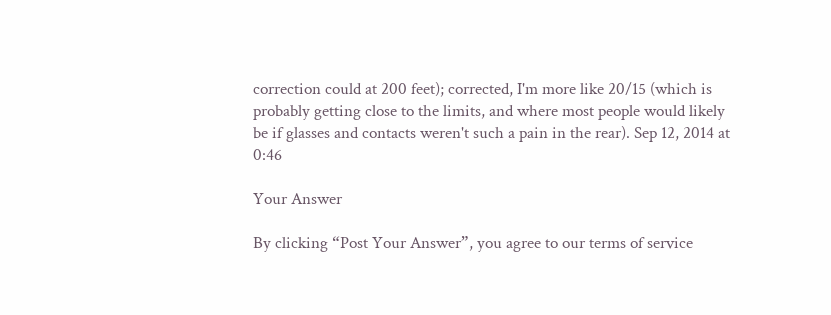correction could at 200 feet); corrected, I'm more like 20/15 (which is probably getting close to the limits, and where most people would likely be if glasses and contacts weren't such a pain in the rear). Sep 12, 2014 at 0:46

Your Answer

By clicking “Post Your Answer”, you agree to our terms of service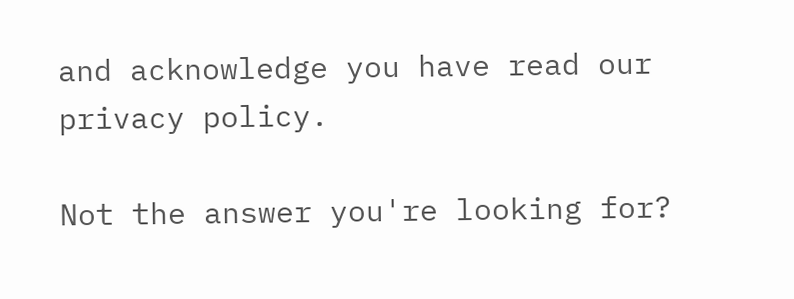and acknowledge you have read our privacy policy.

Not the answer you're looking for?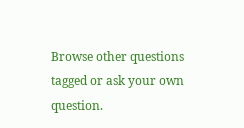Browse other questions tagged or ask your own question.